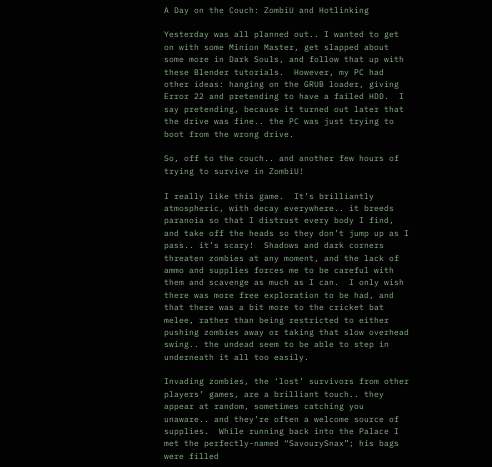A Day on the Couch: ZombiU and Hotlinking

Yesterday was all planned out.. I wanted to get on with some Minion Master, get slapped about some more in Dark Souls, and follow that up with these Blender tutorials.  However, my PC had other ideas: hanging on the GRUB loader, giving Error 22 and pretending to have a failed HDD.  I say pretending, because it turned out later that the drive was fine.. the PC was just trying to boot from the wrong drive.

So, off to the couch.. and another few hours of trying to survive in ZombiU!

I really like this game.  It’s brilliantly atmospheric, with decay everywhere.. it breeds paranoia so that I distrust every body I find, and take off the heads so they don’t jump up as I pass.. it’s scary!  Shadows and dark corners threaten zombies at any moment, and the lack of ammo and supplies forces me to be careful with them and scavenge as much as I can.  I only wish there was more free exploration to be had, and that there was a bit more to the cricket bat melee, rather than being restricted to either pushing zombies away or taking that slow overhead swing.. the undead seem to be able to step in underneath it all too easily.

Invading zombies, the ‘lost’ survivors from other players’ games, are a brilliant touch.. they appear at random, sometimes catching you unaware.. and they’re often a welcome source of supplies.  While running back into the Palace I met the perfectly-named “SavourySnax”; his bags were filled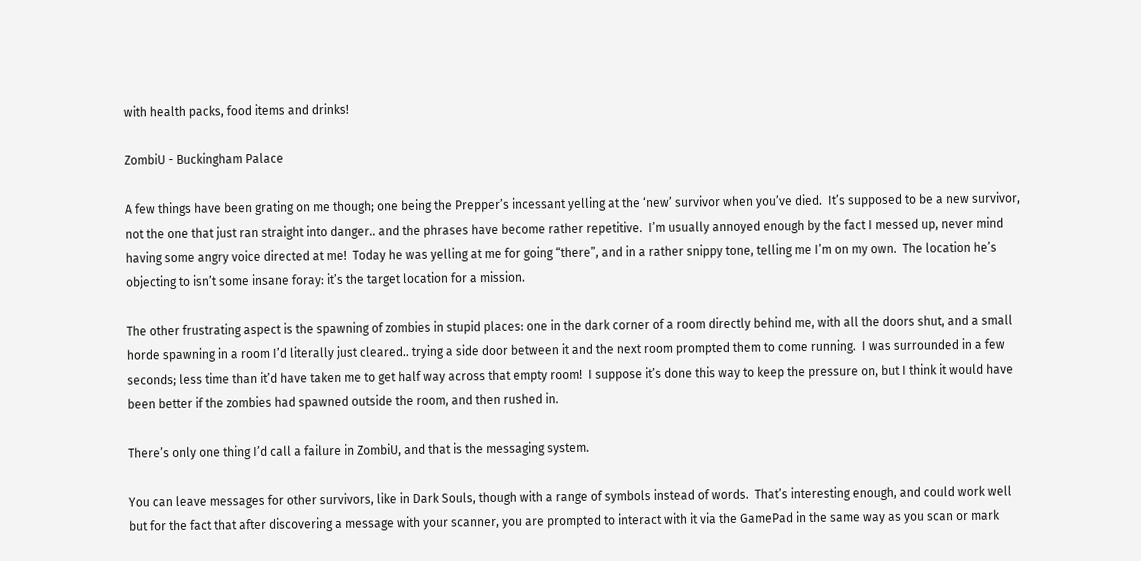with health packs, food items and drinks!

ZombiU - Buckingham Palace

A few things have been grating on me though; one being the Prepper’s incessant yelling at the ‘new’ survivor when you’ve died.  It’s supposed to be a new survivor, not the one that just ran straight into danger.. and the phrases have become rather repetitive.  I’m usually annoyed enough by the fact I messed up, never mind having some angry voice directed at me!  Today he was yelling at me for going “there”, and in a rather snippy tone, telling me I’m on my own.  The location he’s objecting to isn’t some insane foray: it’s the target location for a mission.

The other frustrating aspect is the spawning of zombies in stupid places: one in the dark corner of a room directly behind me, with all the doors shut, and a small horde spawning in a room I’d literally just cleared.. trying a side door between it and the next room prompted them to come running.  I was surrounded in a few seconds; less time than it’d have taken me to get half way across that empty room!  I suppose it’s done this way to keep the pressure on, but I think it would have been better if the zombies had spawned outside the room, and then rushed in.

There’s only one thing I’d call a failure in ZombiU, and that is the messaging system.

You can leave messages for other survivors, like in Dark Souls, though with a range of symbols instead of words.  That’s interesting enough, and could work well but for the fact that after discovering a message with your scanner, you are prompted to interact with it via the GamePad in the same way as you scan or mark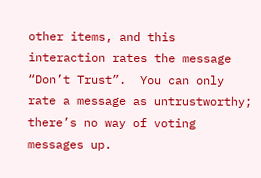other items, and this interaction rates the message “Don’t Trust”.  You can only rate a message as untrustworthy; there’s no way of voting messages up.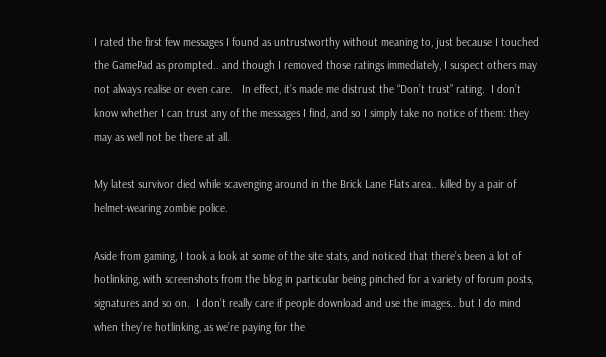I rated the first few messages I found as untrustworthy without meaning to, just because I touched the GamePad as prompted.. and though I removed those ratings immediately, I suspect others may not always realise or even care.   In effect, it’s made me distrust the “Don’t trust” rating.  I don’t know whether I can trust any of the messages I find, and so I simply take no notice of them: they may as well not be there at all.

My latest survivor died while scavenging around in the Brick Lane Flats area.. killed by a pair of helmet-wearing zombie police.

Aside from gaming, I took a look at some of the site stats, and noticed that there’s been a lot of hotlinking, with screenshots from the blog in particular being pinched for a variety of forum posts, signatures and so on.  I don’t really care if people download and use the images.. but I do mind when they’re hotlinking, as we’re paying for the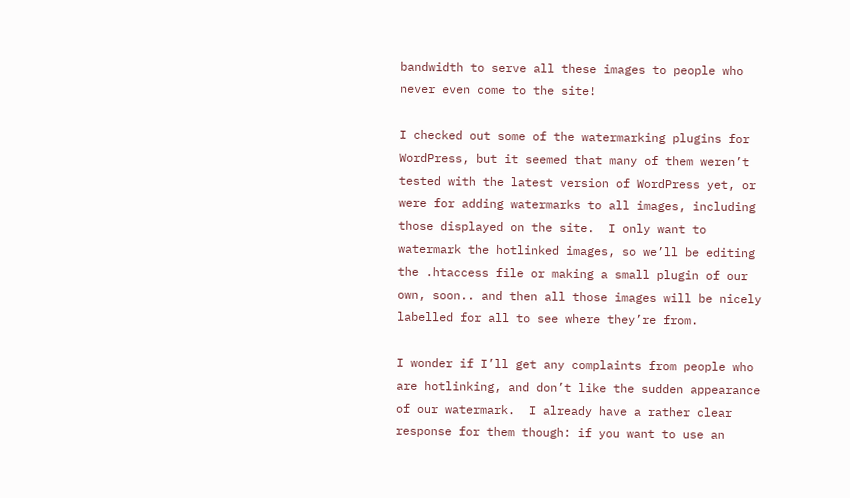bandwidth to serve all these images to people who never even come to the site!

I checked out some of the watermarking plugins for WordPress, but it seemed that many of them weren’t tested with the latest version of WordPress yet, or were for adding watermarks to all images, including those displayed on the site.  I only want to watermark the hotlinked images, so we’ll be editing the .htaccess file or making a small plugin of our own, soon.. and then all those images will be nicely labelled for all to see where they’re from.

I wonder if I’ll get any complaints from people who are hotlinking, and don’t like the sudden appearance of our watermark.  I already have a rather clear response for them though: if you want to use an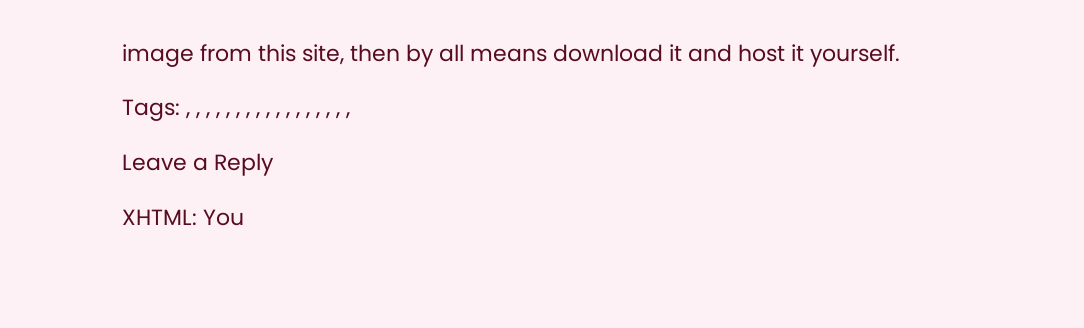image from this site, then by all means download it and host it yourself.

Tags: , , , , , , , , , , , , , , , , ,

Leave a Reply

XHTML: You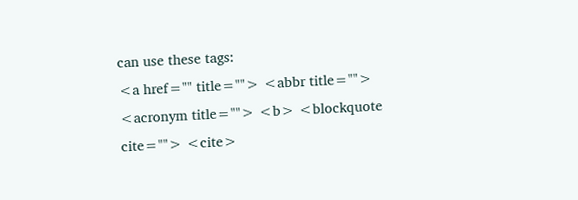can use these tags:
<a href="" title=""> <abbr title=""> <acronym title=""> <b> <blockquote cite=""> <cite>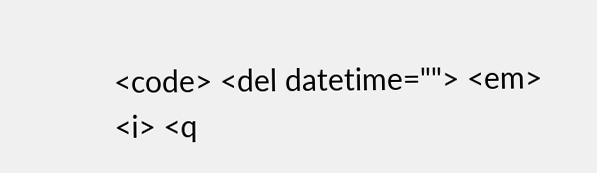<code> <del datetime=""> <em> <i> <q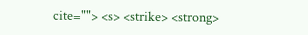cite=""> <s> <strike> <strong>